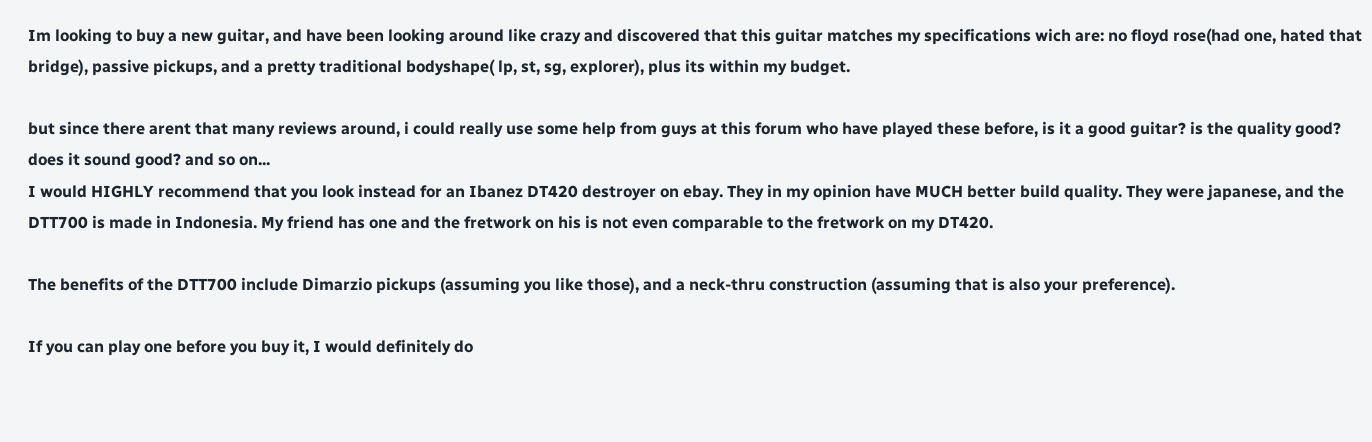Im looking to buy a new guitar, and have been looking around like crazy and discovered that this guitar matches my specifications wich are: no floyd rose(had one, hated that bridge), passive pickups, and a pretty traditional bodyshape( lp, st, sg, explorer), plus its within my budget.

but since there arent that many reviews around, i could really use some help from guys at this forum who have played these before, is it a good guitar? is the quality good? does it sound good? and so on...
I would HIGHLY recommend that you look instead for an Ibanez DT420 destroyer on ebay. They in my opinion have MUCH better build quality. They were japanese, and the DTT700 is made in Indonesia. My friend has one and the fretwork on his is not even comparable to the fretwork on my DT420.

The benefits of the DTT700 include Dimarzio pickups (assuming you like those), and a neck-thru construction (assuming that is also your preference).

If you can play one before you buy it, I would definitely do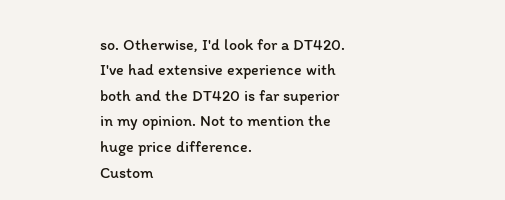so. Otherwise, I'd look for a DT420. I've had extensive experience with both and the DT420 is far superior in my opinion. Not to mention the huge price difference.
Custom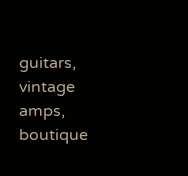guitars, vintage amps, boutique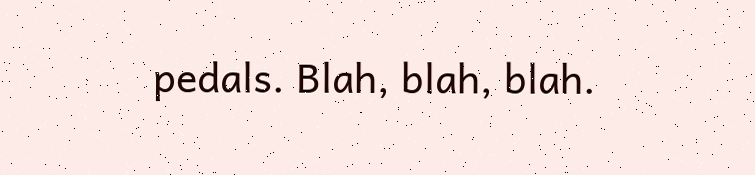pedals. Blah, blah, blah.